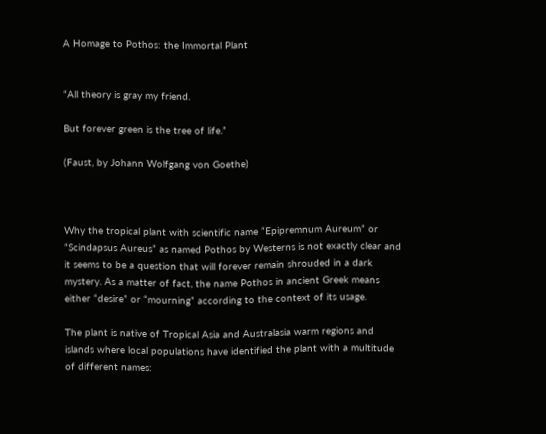A Homage to Pothos: the Immortal Plant


“All theory is gray my friend.

But forever green is the tree of life.”

(Faust, by Johann Wolfgang von Goethe)



Why the tropical plant with scientific name “Epipremnum Aureum” or “Scindapsus Aureus” as named Pothos by Westerns is not exactly clear and it seems to be a question that will forever remain shrouded in a dark mystery. As a matter of fact, the name Pothos in ancient Greek means either “desire” or “mourning” according to the context of its usage.

The plant is native of Tropical Asia and Australasia warm regions and islands where local populations have identified the plant with a multitude of different names: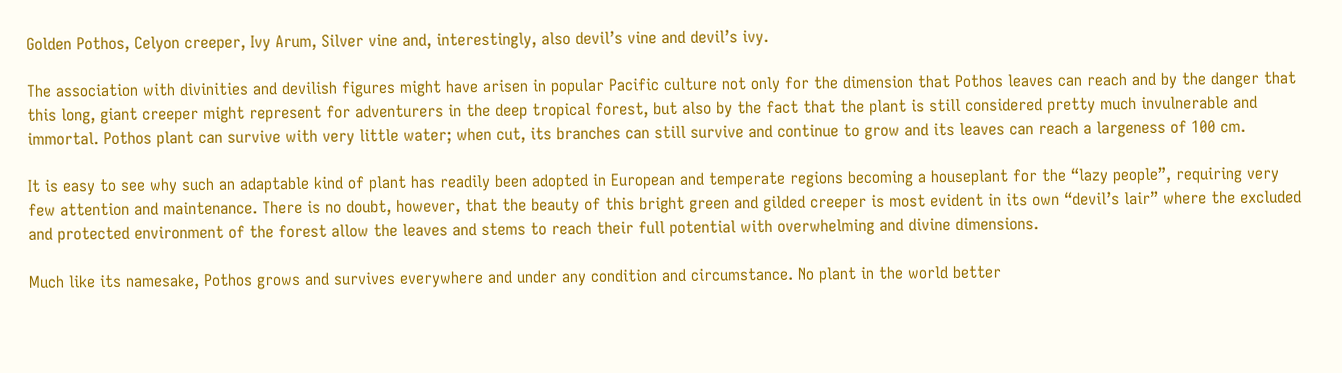Golden Pothos, Celyon creeper, Ivy Arum, Silver vine and, interestingly, also devil’s vine and devil’s ivy.

The association with divinities and devilish figures might have arisen in popular Pacific culture not only for the dimension that Pothos leaves can reach and by the danger that this long, giant creeper might represent for adventurers in the deep tropical forest, but also by the fact that the plant is still considered pretty much invulnerable and immortal. Pothos plant can survive with very little water; when cut, its branches can still survive and continue to grow and its leaves can reach a largeness of 100 cm.

It is easy to see why such an adaptable kind of plant has readily been adopted in European and temperate regions becoming a houseplant for the “lazy people”, requiring very few attention and maintenance. There is no doubt, however, that the beauty of this bright green and gilded creeper is most evident in its own “devil’s lair” where the excluded and protected environment of the forest allow the leaves and stems to reach their full potential with overwhelming and divine dimensions.

Much like its namesake, Pothos grows and survives everywhere and under any condition and circumstance. No plant in the world better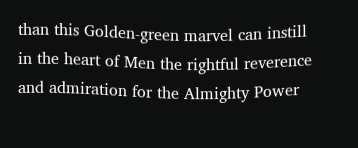than this Golden-green marvel can instill in the heart of Men the rightful reverence and admiration for the Almighty Power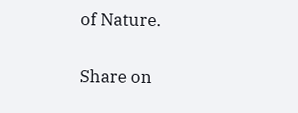of Nature.

Share on